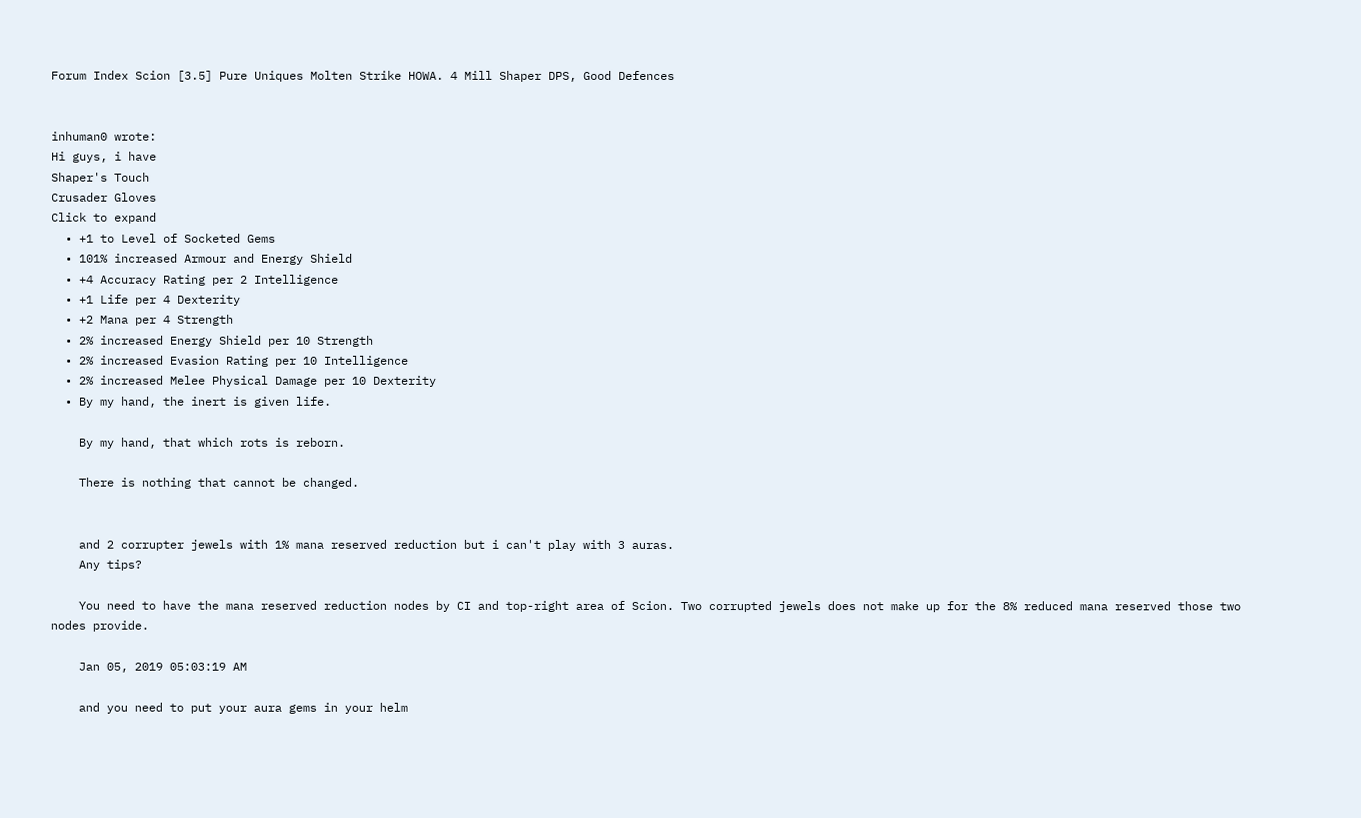Forum Index Scion [3.5] Pure Uniques Molten Strike HOWA. 4 Mill Shaper DPS, Good Defences


inhuman0 wrote:
Hi guys, i have
Shaper's Touch
Crusader Gloves
Click to expand
  • +1 to Level of Socketed Gems
  • 101% increased Armour and Energy Shield
  • +4 Accuracy Rating per 2 Intelligence
  • +1 Life per 4 Dexterity
  • +2 Mana per 4 Strength
  • 2% increased Energy Shield per 10 Strength
  • 2% increased Evasion Rating per 10 Intelligence
  • 2% increased Melee Physical Damage per 10 Dexterity
  • By my hand, the inert is given life.

    By my hand, that which rots is reborn.

    There is nothing that cannot be changed.


    and 2 corrupter jewels with 1% mana reserved reduction but i can't play with 3 auras.
    Any tips?

    You need to have the mana reserved reduction nodes by CI and top-right area of Scion. Two corrupted jewels does not make up for the 8% reduced mana reserved those two nodes provide.

    Jan 05, 2019 05:03:19 AM

    and you need to put your aura gems in your helm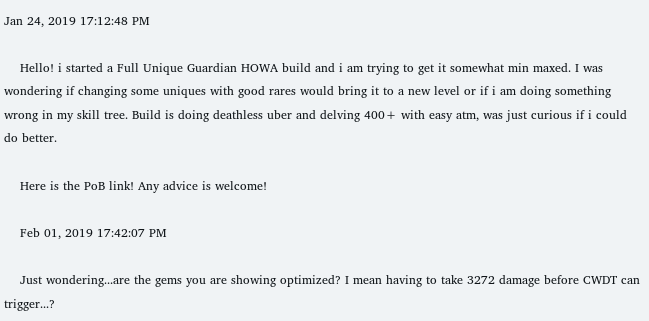Jan 24, 2019 17:12:48 PM

    Hello! i started a Full Unique Guardian HOWA build and i am trying to get it somewhat min maxed. I was wondering if changing some uniques with good rares would bring it to a new level or if i am doing something wrong in my skill tree. Build is doing deathless uber and delving 400+ with easy atm, was just curious if i could do better.

    Here is the PoB link! Any advice is welcome!

    Feb 01, 2019 17:42:07 PM

    Just wondering...are the gems you are showing optimized? I mean having to take 3272 damage before CWDT can trigger...?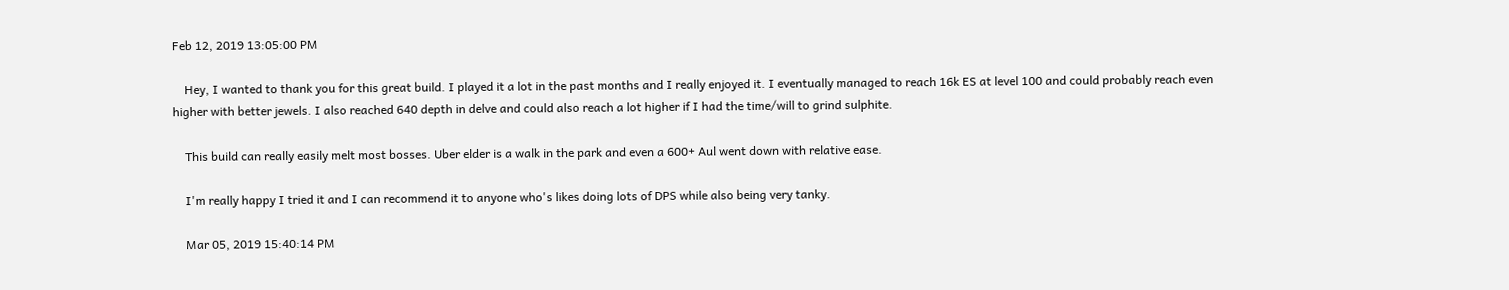Feb 12, 2019 13:05:00 PM

    Hey, I wanted to thank you for this great build. I played it a lot in the past months and I really enjoyed it. I eventually managed to reach 16k ES at level 100 and could probably reach even higher with better jewels. I also reached 640 depth in delve and could also reach a lot higher if I had the time/will to grind sulphite.

    This build can really easily melt most bosses. Uber elder is a walk in the park and even a 600+ Aul went down with relative ease.

    I'm really happy I tried it and I can recommend it to anyone who's likes doing lots of DPS while also being very tanky.

    Mar 05, 2019 15:40:14 PM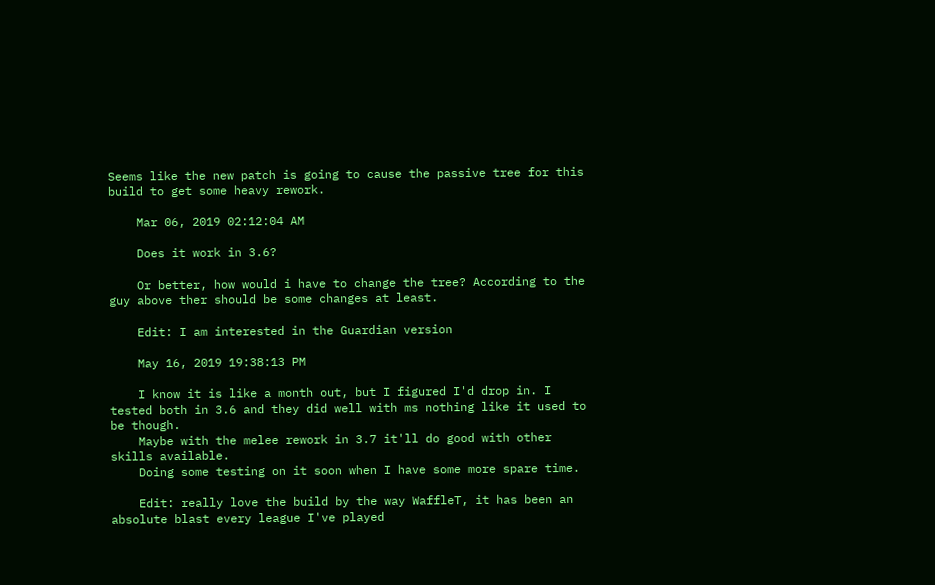Seems like the new patch is going to cause the passive tree for this build to get some heavy rework.

    Mar 06, 2019 02:12:04 AM

    Does it work in 3.6?

    Or better, how would i have to change the tree? According to the guy above ther should be some changes at least.

    Edit: I am interested in the Guardian version

    May 16, 2019 19:38:13 PM

    I know it is like a month out, but I figured I'd drop in. I tested both in 3.6 and they did well with ms nothing like it used to be though.
    Maybe with the melee rework in 3.7 it'll do good with other skills available.
    Doing some testing on it soon when I have some more spare time.

    Edit: really love the build by the way WaffleT, it has been an absolute blast every league I've played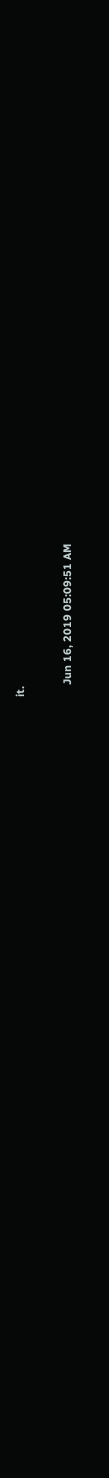it.

    Jun 16, 2019 05:09:51 AM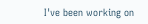I've been working on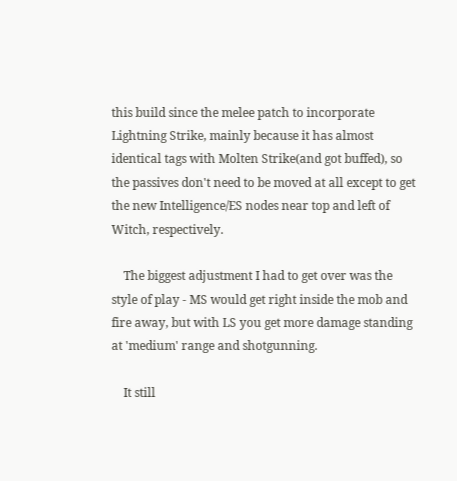this build since the melee patch to incorporate Lightning Strike, mainly because it has almost identical tags with Molten Strike(and got buffed), so the passives don't need to be moved at all except to get the new Intelligence/ES nodes near top and left of Witch, respectively.

    The biggest adjustment I had to get over was the style of play - MS would get right inside the mob and fire away, but with LS you get more damage standing at 'medium' range and shotgunning.

    It still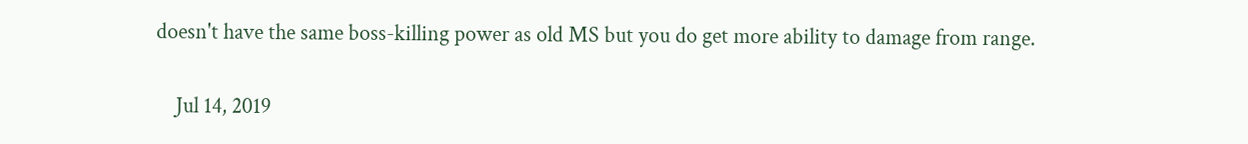doesn't have the same boss-killing power as old MS but you do get more ability to damage from range.

    Jul 14, 2019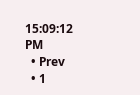15:09:12 PM
  • Prev
  • 1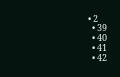• 2
  • 39
  • 40
  • 41
  • 42